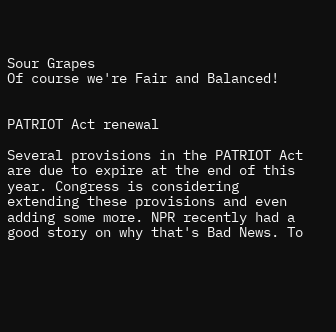Sour Grapes
Of course we're Fair and Balanced!


PATRIOT Act renewal

Several provisions in the PATRIOT Act are due to expire at the end of this year. Congress is considering extending these provisions and even adding some more. NPR recently had a good story on why that's Bad News. To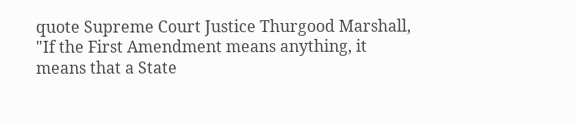quote Supreme Court Justice Thurgood Marshall, "If the First Amendment means anything, it means that a State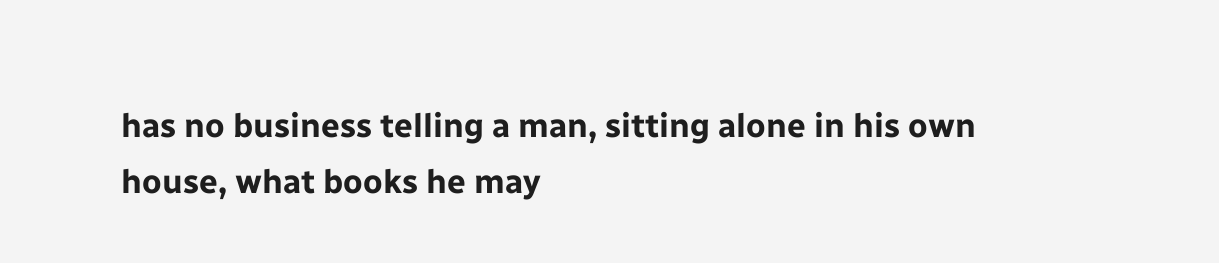has no business telling a man, sitting alone in his own house, what books he may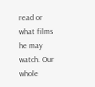read or what films he may watch. Our whole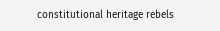constitutional heritage rebels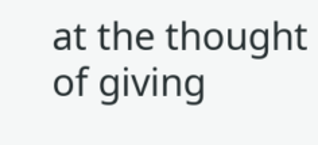at the thought of giving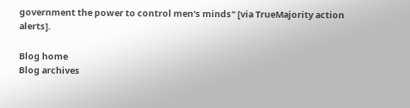government the power to control men's minds" [via TrueMajority action alerts].

Blog home
Blog archives